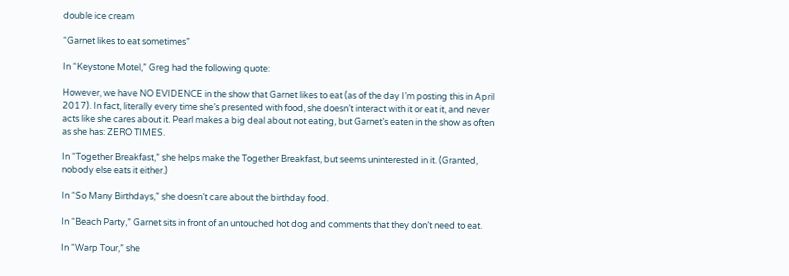double ice cream

“Garnet likes to eat sometimes”

In “Keystone Motel,” Greg had the following quote:

However, we have NO EVIDENCE in the show that Garnet likes to eat (as of the day I’m posting this in April 2017). In fact, literally every time she’s presented with food, she doesn’t interact with it or eat it, and never acts like she cares about it. Pearl makes a big deal about not eating, but Garnet’s eaten in the show as often as she has: ZERO TIMES.

In “Together Breakfast,” she helps make the Together Breakfast, but seems uninterested in it. (Granted, nobody else eats it either.)

In “So Many Birthdays,” she doesn’t care about the birthday food.

In “Beach Party,” Garnet sits in front of an untouched hot dog and comments that they don’t need to eat.

In “Warp Tour,” she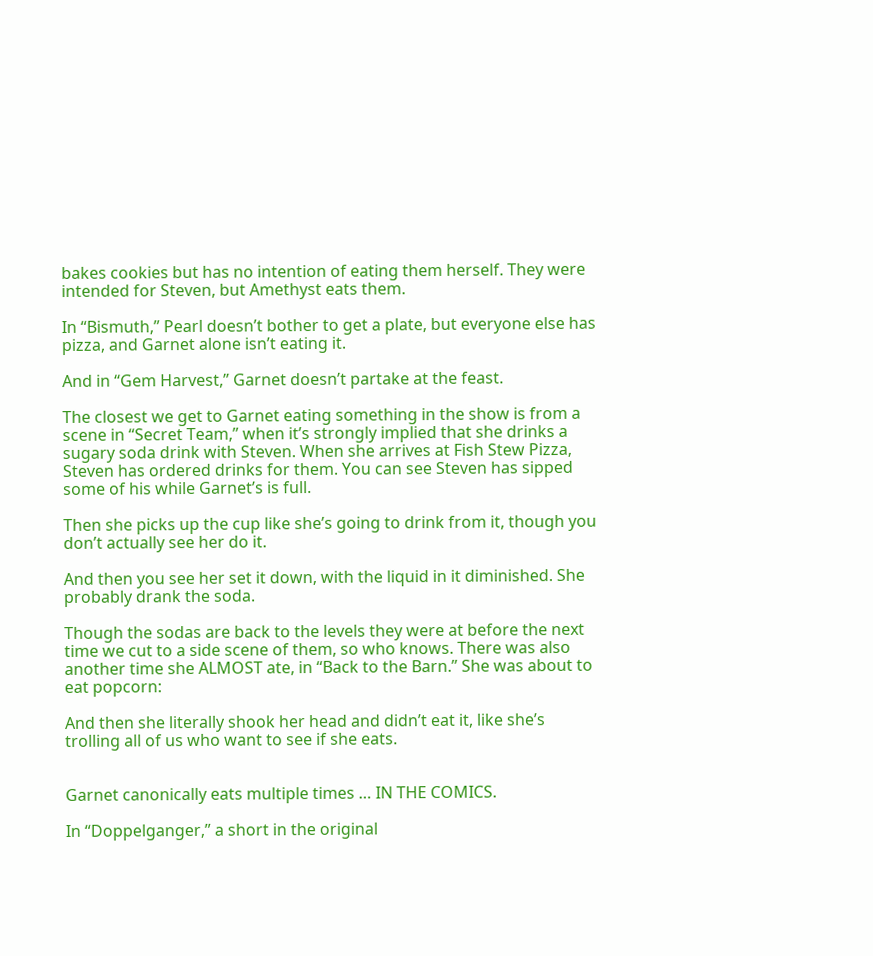bakes cookies but has no intention of eating them herself. They were intended for Steven, but Amethyst eats them.

In “Bismuth,” Pearl doesn’t bother to get a plate, but everyone else has pizza, and Garnet alone isn’t eating it.

And in “Gem Harvest,” Garnet doesn’t partake at the feast.

The closest we get to Garnet eating something in the show is from a scene in “Secret Team,” when it’s strongly implied that she drinks a sugary soda drink with Steven. When she arrives at Fish Stew Pizza, Steven has ordered drinks for them. You can see Steven has sipped some of his while Garnet’s is full.

Then she picks up the cup like she’s going to drink from it, though you don’t actually see her do it.

And then you see her set it down, with the liquid in it diminished. She probably drank the soda.

Though the sodas are back to the levels they were at before the next time we cut to a side scene of them, so who knows. There was also another time she ALMOST ate, in “Back to the Barn.” She was about to eat popcorn:

And then she literally shook her head and didn’t eat it, like she’s trolling all of us who want to see if she eats.


Garnet canonically eats multiple times … IN THE COMICS.

In “Doppelganger,” a short in the original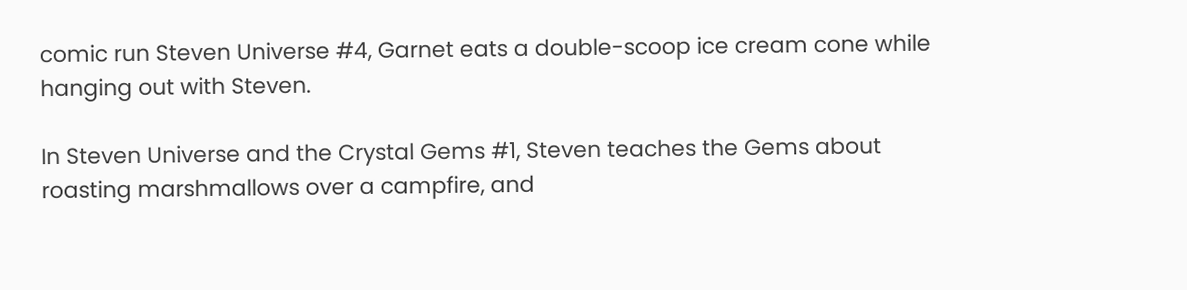comic run Steven Universe #4, Garnet eats a double-scoop ice cream cone while hanging out with Steven.

In Steven Universe and the Crystal Gems #1, Steven teaches the Gems about roasting marshmallows over a campfire, and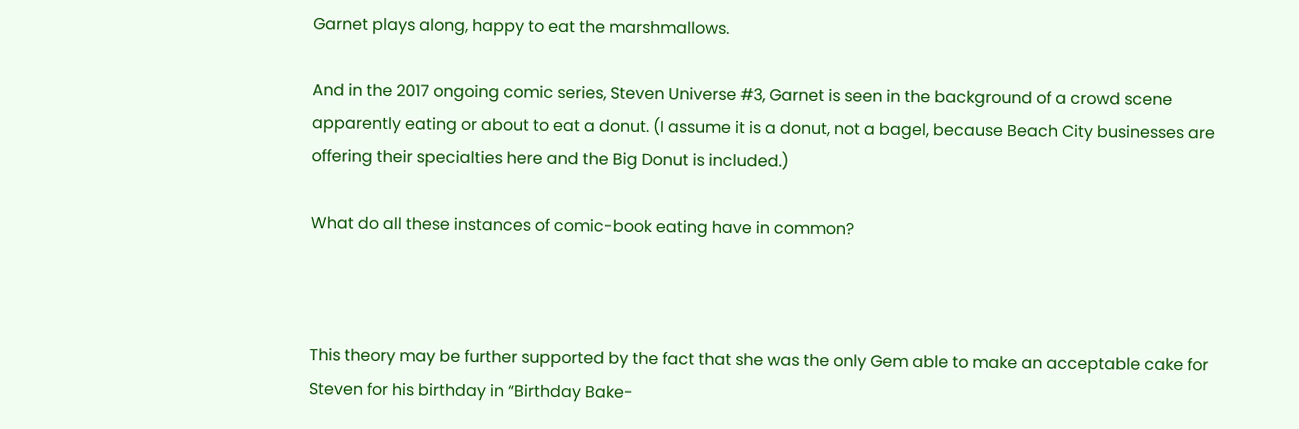Garnet plays along, happy to eat the marshmallows.

And in the 2017 ongoing comic series, Steven Universe #3, Garnet is seen in the background of a crowd scene apparently eating or about to eat a donut. (I assume it is a donut, not a bagel, because Beach City businesses are offering their specialties here and the Big Donut is included.)

What do all these instances of comic-book eating have in common?



This theory may be further supported by the fact that she was the only Gem able to make an acceptable cake for Steven for his birthday in “Birthday Bake-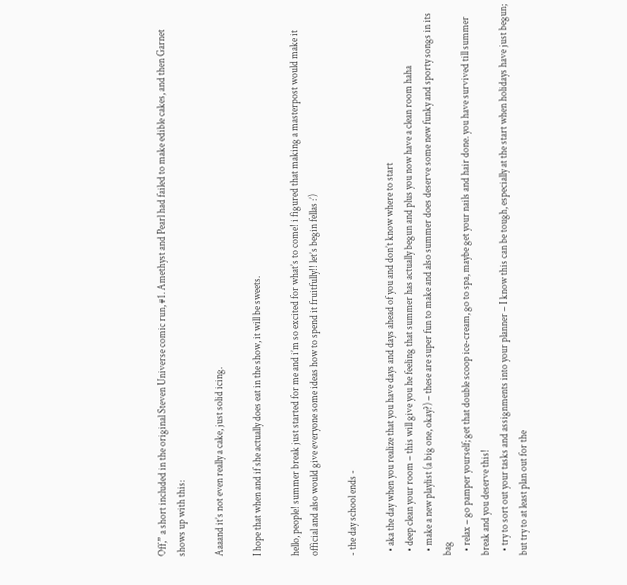Off,” a short included in the original Steven Universe comic run, #1. Amethyst and Pearl had failed to make edible cakes, and then Garnet shows up with this:

Aaaand it’s not even really a cake, just solid icing.

I hope that when and if she actually does eat in the show, it will be sweets.

hello, people! summer break just started for me and i’m so excited for what’s to come! i figured that making a masterpost would make it official and also would give everyone some ideas how to spend it fruitfully!! let’s begin fellas :’)

- the day school ends -

  • aka the day when you realize that you have days and days ahead of you and don’t know where to start
  • deep clean your room – this will give you he feeling that summer has actually begun and plus you now have a clean room haha
  • make a new playlist (a big one, okay?) – these are super fun to make and also summer does deserve some new funky and sporty songs in its bag
  • relax – go pamper yourself; get that double scoop ice-cream, go to spa, maybe get your nails and hair done. you have survived till summer break and you deserve this!
  • try to sort out your tasks and assignments into your planner – I know this can be tough, especially at the start when holidays have just begun; but try to at least plan out for the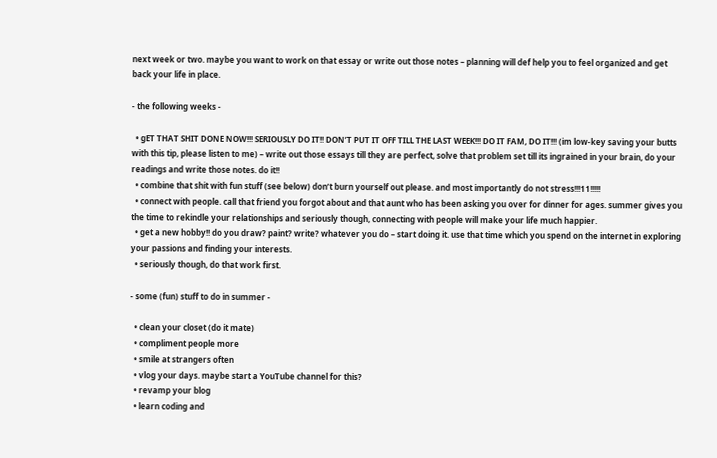next week or two. maybe you want to work on that essay or write out those notes – planning will def help you to feel organized and get back your life in place.

- the following weeks -

  • gET THAT SHIT DONE NOW!!! SERIOUSLY DO IT!! DON’T PUT IT OFF TILL THE LAST WEEK!!! DO IT FAM, DO IT!!! (im low-key saving your butts with this tip, please listen to me) – write out those essays till they are perfect, solve that problem set till its ingrained in your brain, do your readings and write those notes. do it!!
  • combine that shit with fun stuff (see below) don’t burn yourself out please. and most importantly do not stress!!!11!!!!!
  • connect with people. call that friend you forgot about and that aunt who has been asking you over for dinner for ages. summer gives you the time to rekindle your relationships and seriously though, connecting with people will make your life much happier.
  • get a new hobby!! do you draw? paint? write? whatever you do – start doing it. use that time which you spend on the internet in exploring your passions and finding your interests.
  • seriously though, do that work first.

- some (fun) stuff to do in summer -

  • clean your closet (do it mate)
  • compliment people more
  • smile at strangers often
  • vlog your days. maybe start a YouTube channel for this?
  • revamp your blog
  • learn coding and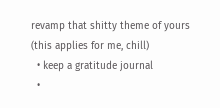revamp that shitty theme of yours (this applies for me, chill)
  • keep a gratitude journal
  •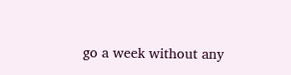go a week without any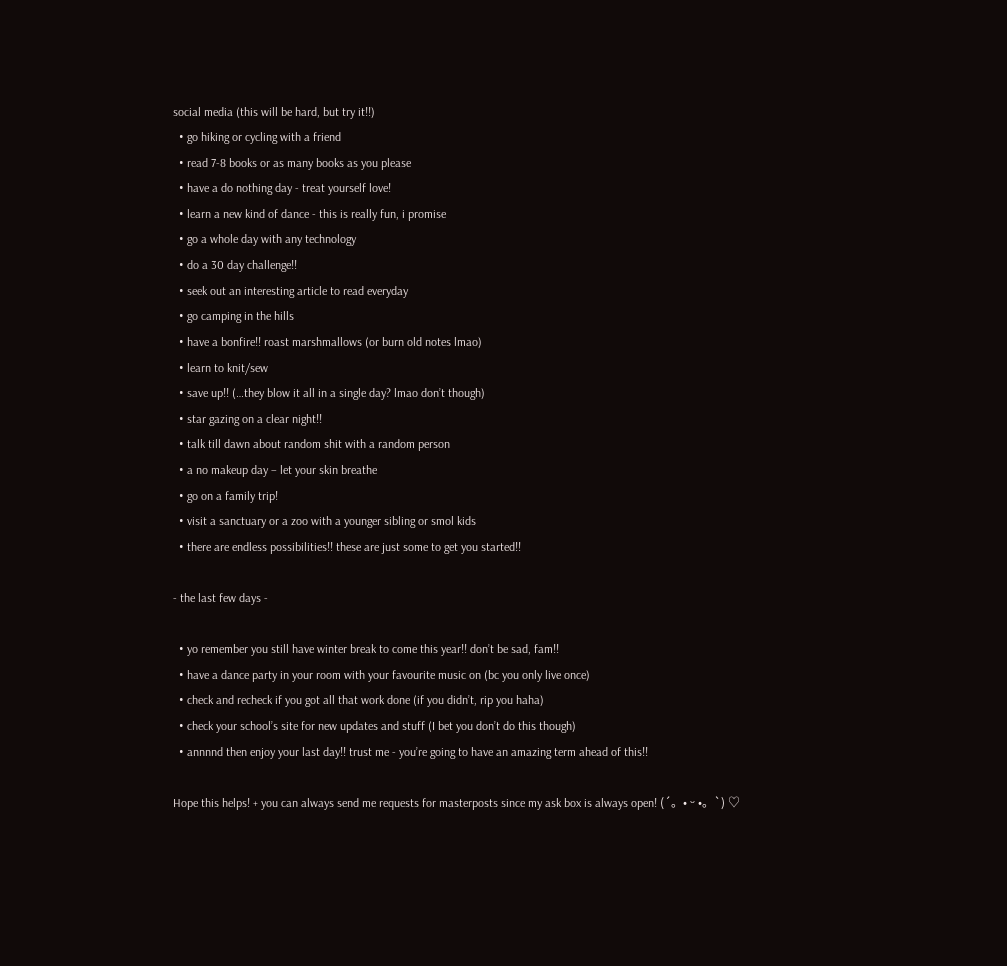social media (this will be hard, but try it!!)
  • go hiking or cycling with a friend
  • read 7-8 books or as many books as you please
  • have a do nothing day - treat yourself love!
  • learn a new kind of dance - this is really fun, i promise
  • go a whole day with any technology
  • do a 30 day challenge!!
  • seek out an interesting article to read everyday
  • go camping in the hills
  • have a bonfire!! roast marshmallows (or burn old notes lmao)
  • learn to knit/sew
  • save up!! (…they blow it all in a single day? lmao don’t though)
  • star gazing on a clear night!!
  • talk till dawn about random shit with a random person
  • a no makeup day – let your skin breathe
  • go on a family trip!
  • visit a sanctuary or a zoo with a younger sibling or smol kids
  • there are endless possibilities!! these are just some to get you started!!

- the last few days -

  • yo remember you still have winter break to come this year!! don’t be sad, fam!!
  • have a dance party in your room with your favourite music on (bc you only live once)
  • check and recheck if you got all that work done (if you didn’t, rip you haha)
  • check your school’s site for new updates and stuff (I bet you don’t do this though)
  • annnnd then enjoy your last day!! trust me - you’re going to have an amazing term ahead of this!!

Hope this helps! + you can always send me requests for masterposts since my ask box is always open! (´。• ᵕ •。`) ♡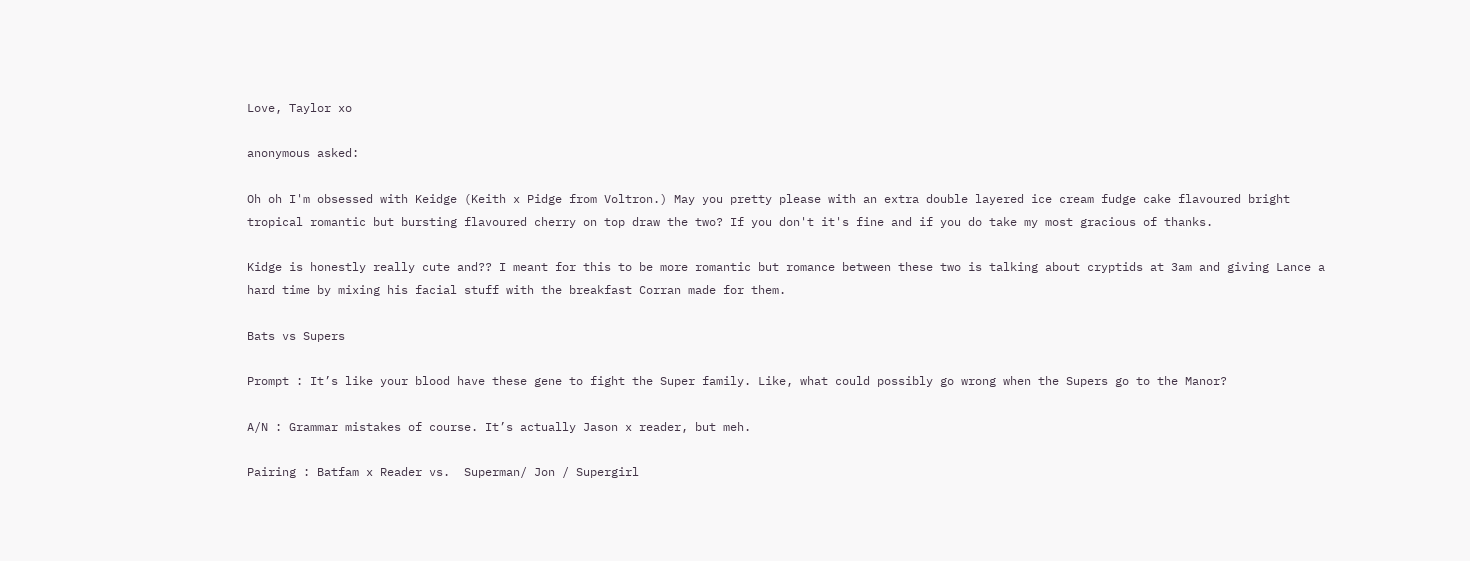Love, Taylor xo

anonymous asked:

Oh oh I'm obsessed with Keidge (Keith x Pidge from Voltron.) May you pretty please with an extra double layered ice cream fudge cake flavoured bright tropical romantic but bursting flavoured cherry on top draw the two? If you don't it's fine and if you do take my most gracious of thanks.

Kidge is honestly really cute and?? I meant for this to be more romantic but romance between these two is talking about cryptids at 3am and giving Lance a hard time by mixing his facial stuff with the breakfast Corran made for them.

Bats vs Supers

Prompt : It’s like your blood have these gene to fight the Super family. Like, what could possibly go wrong when the Supers go to the Manor?

A/N : Grammar mistakes of course. It’s actually Jason x reader, but meh.

Pairing : Batfam x Reader vs.  Superman/ Jon / Supergirl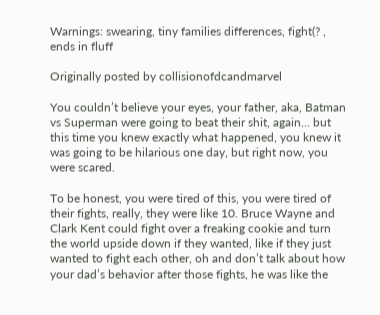Warnings: swearing, tiny families differences, fight(? , ends in fluff

Originally posted by collisionofdcandmarvel

You couldn’t believe your eyes, your father, aka, Batman vs Superman were going to beat their shit, again… but this time you knew exactly what happened, you knew it was going to be hilarious one day, but right now, you were scared.

To be honest, you were tired of this, you were tired of their fights, really, they were like 10. Bruce Wayne and Clark Kent could fight over a freaking cookie and turn the world upside down if they wanted, like if they just wanted to fight each other, oh and don’t talk about how your dad’s behavior after those fights, he was like the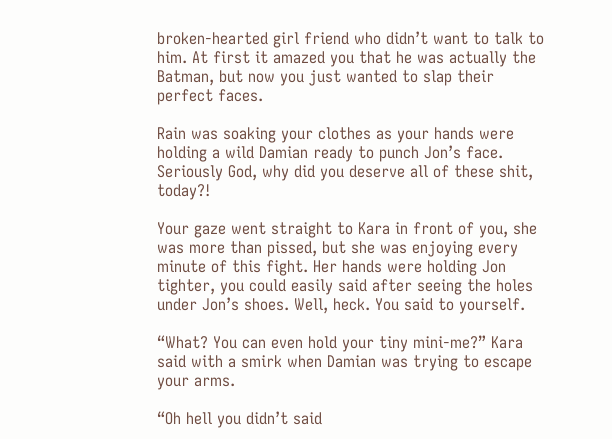broken-hearted girl friend who didn’t want to talk to him. At first it amazed you that he was actually the Batman, but now you just wanted to slap their perfect faces.

Rain was soaking your clothes as your hands were holding a wild Damian ready to punch Jon’s face. Seriously God, why did you deserve all of these shit, today?!

Your gaze went straight to Kara in front of you, she was more than pissed, but she was enjoying every minute of this fight. Her hands were holding Jon tighter, you could easily said after seeing the holes under Jon’s shoes. Well, heck. You said to yourself.

“What? You can even hold your tiny mini-me?” Kara said with a smirk when Damian was trying to escape your arms.

“Oh hell you didn’t said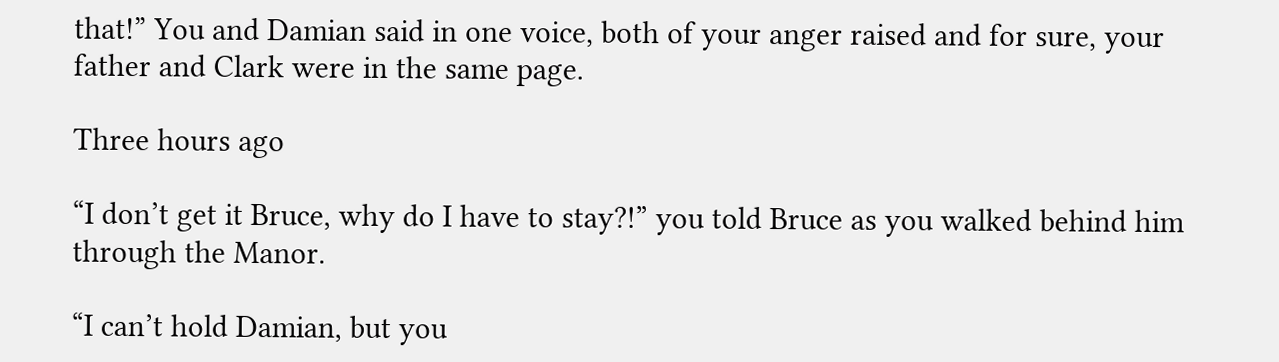that!” You and Damian said in one voice, both of your anger raised and for sure, your father and Clark were in the same page.

Three hours ago

“I don’t get it Bruce, why do I have to stay?!” you told Bruce as you walked behind him through the Manor.

“I can’t hold Damian, but you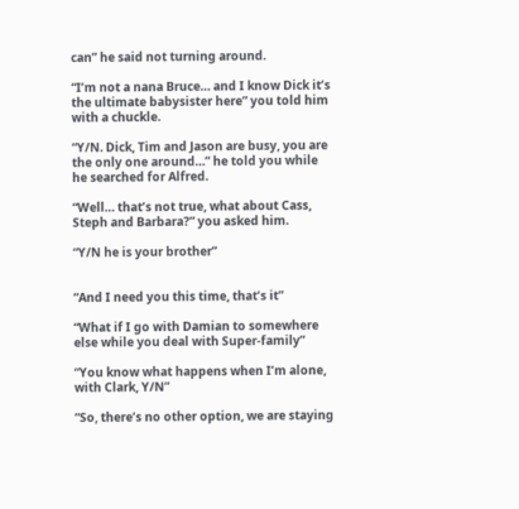can” he said not turning around.

“I’m not a nana Bruce… and I know Dick it’s the ultimate babysister here” you told him with a chuckle.

“Y/N. Dick, Tim and Jason are busy, you are the only one around…” he told you while he searched for Alfred.

“Well… that’s not true, what about Cass, Steph and Barbara?” you asked him.

“Y/N he is your brother”


“And I need you this time, that’s it”

“What if I go with Damian to somewhere else while you deal with Super-family”

“You know what happens when I’m alone, with Clark, Y/N”

“So, there’s no other option, we are staying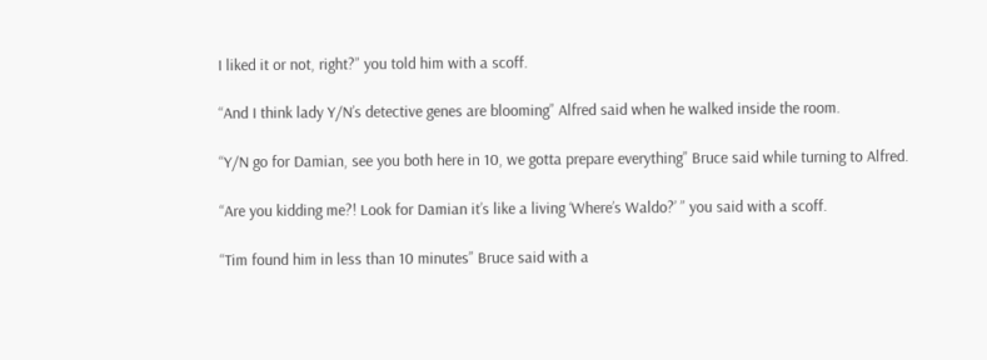I liked it or not, right?” you told him with a scoff.

“And I think lady Y/N’s detective genes are blooming” Alfred said when he walked inside the room.

“Y/N go for Damian, see you both here in 10, we gotta prepare everything” Bruce said while turning to Alfred.

“Are you kidding me?! Look for Damian it’s like a living ‘Where’s Waldo?’ ” you said with a scoff.

“Tim found him in less than 10 minutes” Bruce said with a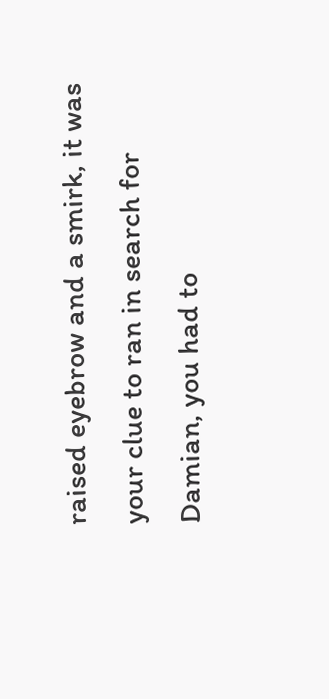raised eyebrow and a smirk, it was your clue to ran in search for Damian, you had to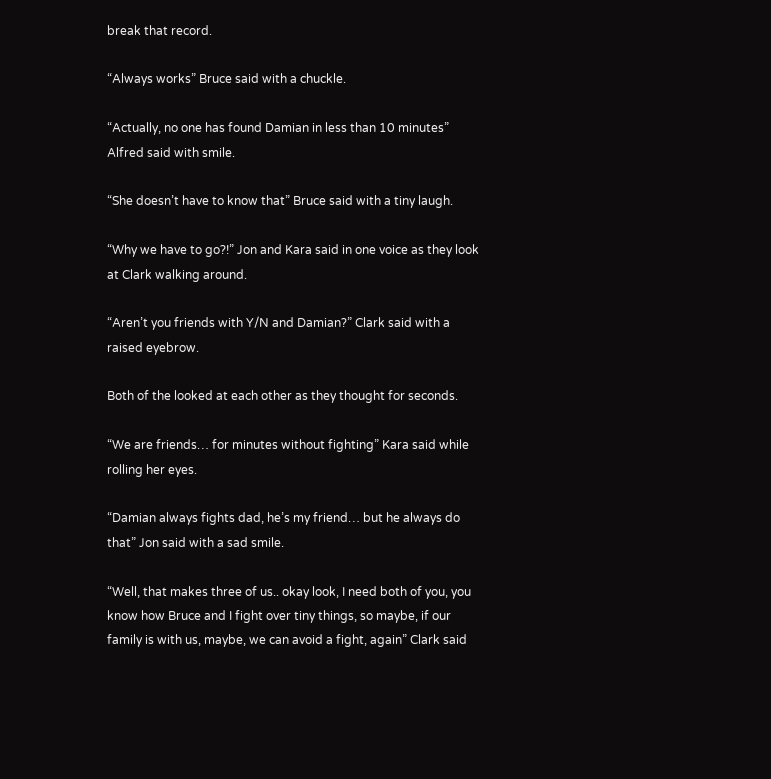break that record.

“Always works” Bruce said with a chuckle.

“Actually, no one has found Damian in less than 10 minutes” Alfred said with smile.

“She doesn’t have to know that” Bruce said with a tiny laugh.

“Why we have to go?!” Jon and Kara said in one voice as they look at Clark walking around.

“Aren’t you friends with Y/N and Damian?” Clark said with a raised eyebrow.

Both of the looked at each other as they thought for seconds.

“We are friends… for minutes without fighting” Kara said while rolling her eyes.

“Damian always fights dad, he’s my friend… but he always do that” Jon said with a sad smile.

“Well, that makes three of us.. okay look, I need both of you, you know how Bruce and I fight over tiny things, so maybe, if our family is with us, maybe, we can avoid a fight, again” Clark said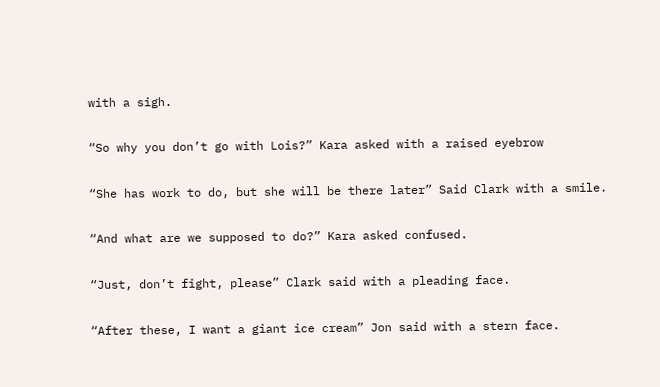with a sigh.

“So why you don’t go with Lois?” Kara asked with a raised eyebrow

“She has work to do, but she will be there later” Said Clark with a smile.

“And what are we supposed to do?” Kara asked confused.

“Just, don’t fight, please” Clark said with a pleading face.

“After these, I want a giant ice cream” Jon said with a stern face.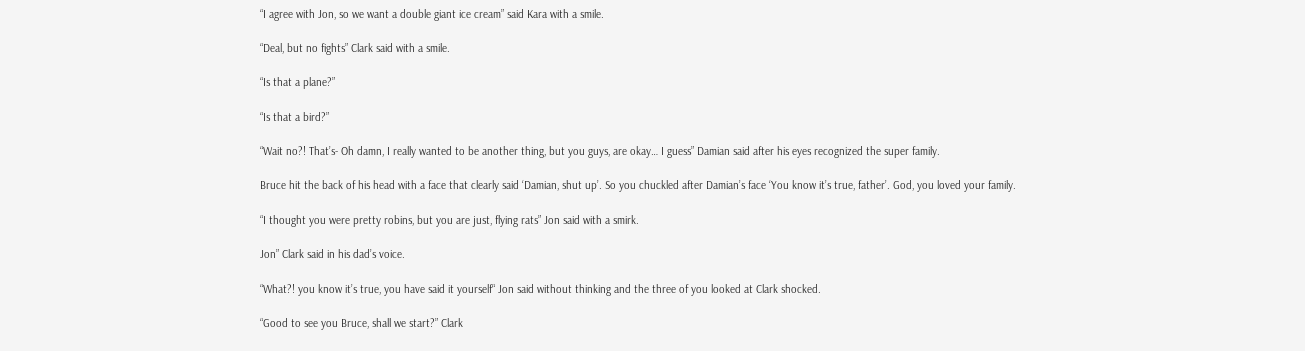“I agree with Jon, so we want a double giant ice cream” said Kara with a smile.

“Deal, but no fights” Clark said with a smile.

“Is that a plane?”

“Is that a bird?”

“Wait no?! That’s- Oh damn, I really wanted to be another thing, but you guys, are okay… I guess” Damian said after his eyes recognized the super family.

Bruce hit the back of his head with a face that clearly said ‘Damian, shut up’. So you chuckled after Damian’s face ‘You know it’s true, father’. God, you loved your family.

“I thought you were pretty robins, but you are just, flying rats” Jon said with a smirk.

Jon” Clark said in his dad’s voice.

“What?! you know it’s true, you have said it yourself“ Jon said without thinking and the three of you looked at Clark shocked.

“Good to see you Bruce, shall we start?” Clark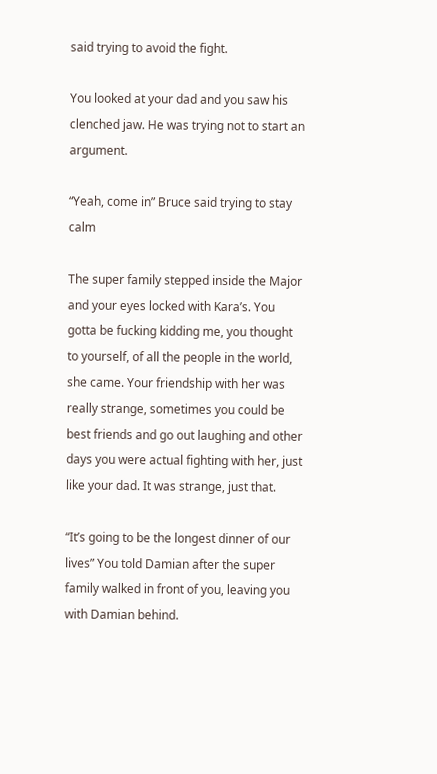said trying to avoid the fight.

You looked at your dad and you saw his clenched jaw. He was trying not to start an argument.

“Yeah, come in” Bruce said trying to stay calm

The super family stepped inside the Major and your eyes locked with Kara’s. You gotta be fucking kidding me, you thought to yourself, of all the people in the world, she came. Your friendship with her was really strange, sometimes you could be best friends and go out laughing and other days you were actual fighting with her, just like your dad. It was strange, just that.

“It’s going to be the longest dinner of our lives” You told Damian after the super family walked in front of you, leaving you with Damian behind.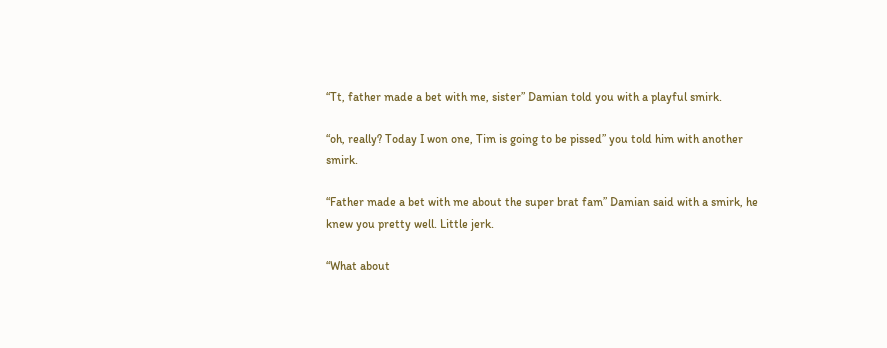“Tt, father made a bet with me, sister” Damian told you with a playful smirk.

“oh, really? Today I won one, Tim is going to be pissed” you told him with another smirk.

“Father made a bet with me about the super brat fam” Damian said with a smirk, he knew you pretty well. Little jerk.

“What about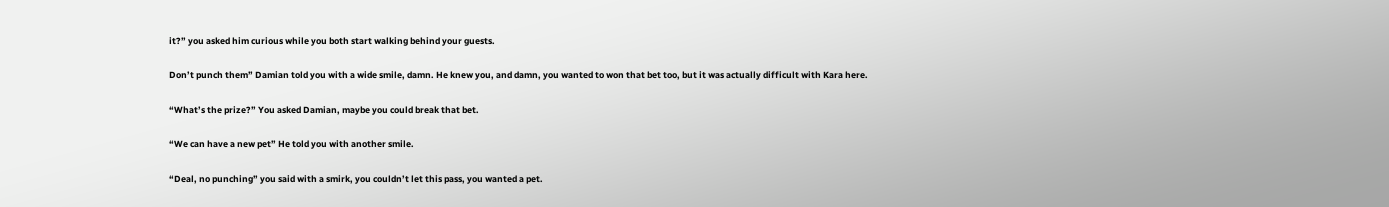it?” you asked him curious while you both start walking behind your guests.

Don’t punch them” Damian told you with a wide smile, damn. He knew you, and damn, you wanted to won that bet too, but it was actually difficult with Kara here.

“What’s the prize?” You asked Damian, maybe you could break that bet.

“We can have a new pet” He told you with another smile.

“Deal, no punching” you said with a smirk, you couldn’t let this pass, you wanted a pet.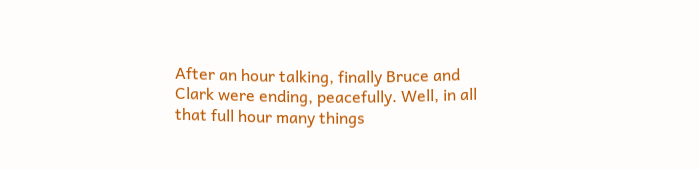After an hour talking, finally Bruce and Clark were ending, peacefully. Well, in all that full hour many things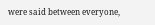were said between everyone,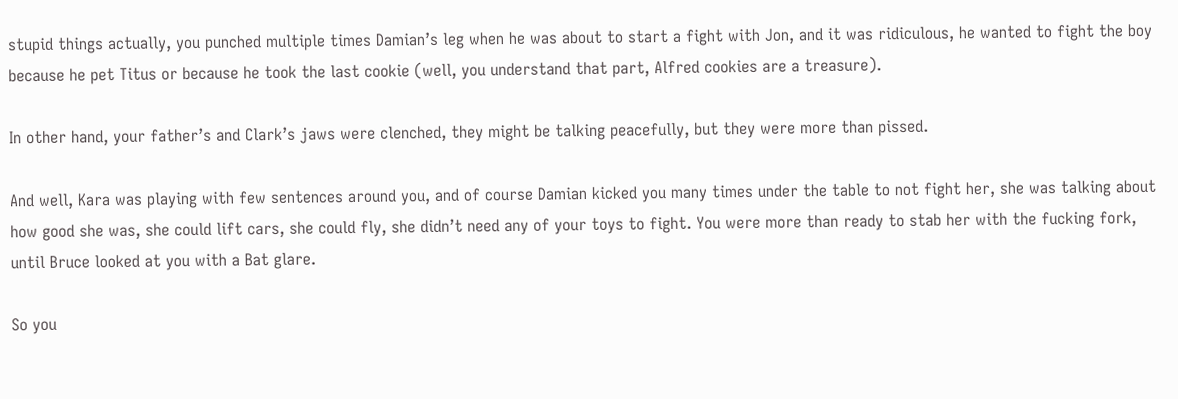stupid things actually, you punched multiple times Damian’s leg when he was about to start a fight with Jon, and it was ridiculous, he wanted to fight the boy because he pet Titus or because he took the last cookie (well, you understand that part, Alfred cookies are a treasure).

In other hand, your father’s and Clark’s jaws were clenched, they might be talking peacefully, but they were more than pissed.

And well, Kara was playing with few sentences around you, and of course Damian kicked you many times under the table to not fight her, she was talking about how good she was, she could lift cars, she could fly, she didn’t need any of your toys to fight. You were more than ready to stab her with the fucking fork, until Bruce looked at you with a Bat glare.

So you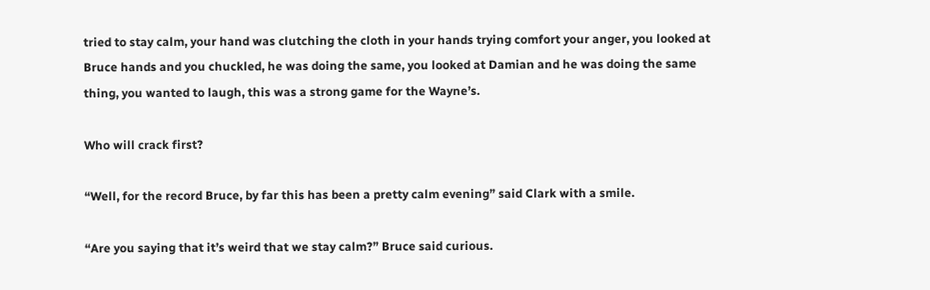tried to stay calm, your hand was clutching the cloth in your hands trying comfort your anger, you looked at Bruce hands and you chuckled, he was doing the same, you looked at Damian and he was doing the same thing, you wanted to laugh, this was a strong game for the Wayne’s.

Who will crack first?

“Well, for the record Bruce, by far this has been a pretty calm evening” said Clark with a smile.

“Are you saying that it’s weird that we stay calm?” Bruce said curious.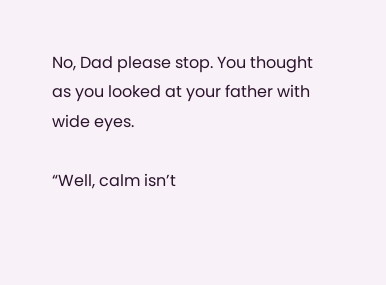No, Dad please stop. You thought as you looked at your father with wide eyes.

“Well, calm isn’t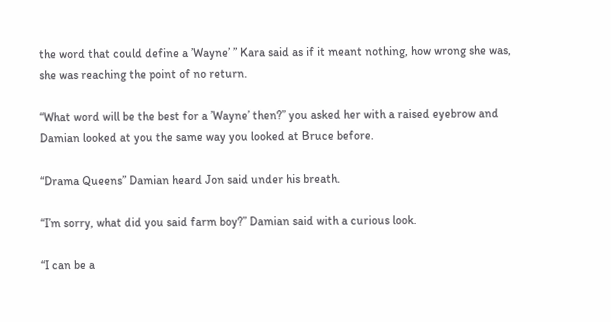the word that could define a ’Wayne’ ” Kara said as if it meant nothing, how wrong she was, she was reaching the point of no return.

“What word will be the best for a ’Wayne’ then?” you asked her with a raised eyebrow and Damian looked at you the same way you looked at Bruce before.

“Drama Queens” Damian heard Jon said under his breath.

“I’m sorry, what did you said farm boy?” Damian said with a curious look.

“I can be a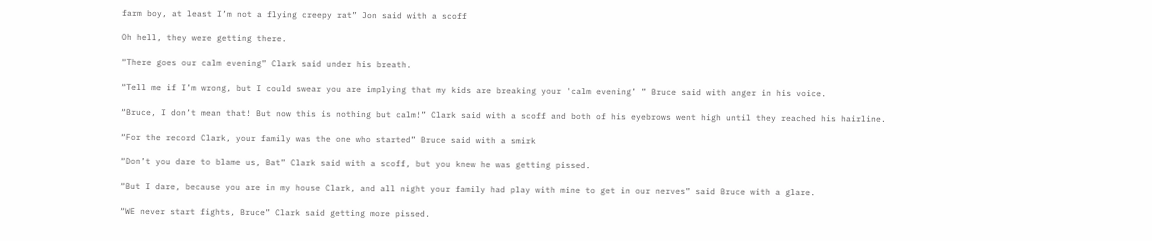farm boy, at least I’m not a flying creepy rat” Jon said with a scoff

Oh hell, they were getting there.

“There goes our calm evening” Clark said under his breath.

“Tell me if I’m wrong, but I could swear you are implying that my kids are breaking your 'calm evening’ ” Bruce said with anger in his voice.

“Bruce, I don’t mean that! But now this is nothing but calm!” Clark said with a scoff and both of his eyebrows went high until they reached his hairline.

“For the record Clark, your family was the one who started” Bruce said with a smirk

“Don’t you dare to blame us, Bat” Clark said with a scoff, but you knew he was getting pissed.

“But I dare, because you are in my house Clark, and all night your family had play with mine to get in our nerves” said Bruce with a glare.

“WE never start fights, Bruce” Clark said getting more pissed.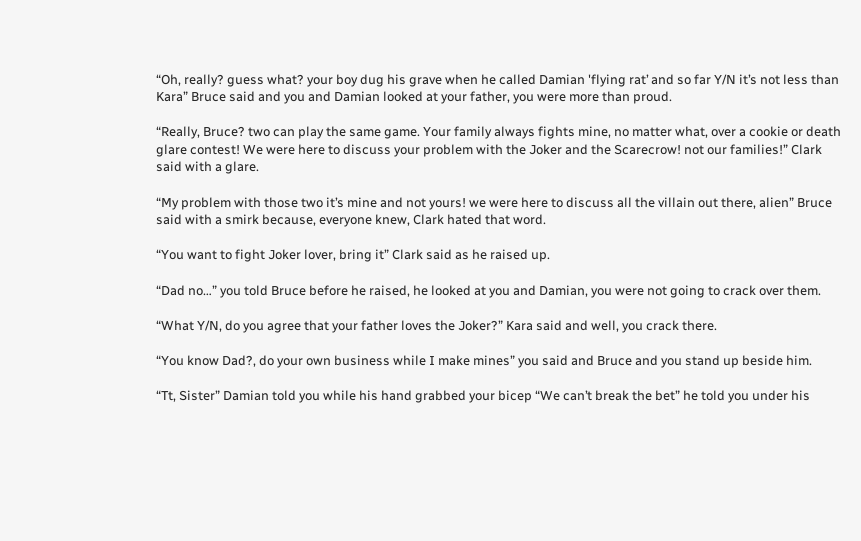“Oh, really? guess what? your boy dug his grave when he called Damian 'flying rat’ and so far Y/N it’s not less than Kara” Bruce said and you and Damian looked at your father, you were more than proud.

“Really, Bruce? two can play the same game. Your family always fights mine, no matter what, over a cookie or death glare contest! We were here to discuss your problem with the Joker and the Scarecrow! not our families!” Clark said with a glare.

“My problem with those two it’s mine and not yours! we were here to discuss all the villain out there, alien” Bruce said with a smirk because, everyone knew, Clark hated that word.

“You want to fight Joker lover, bring it” Clark said as he raised up.

“Dad no…” you told Bruce before he raised, he looked at you and Damian, you were not going to crack over them.

“What Y/N, do you agree that your father loves the Joker?” Kara said and well, you crack there.

“You know Dad?, do your own business while I make mines” you said and Bruce and you stand up beside him.

“Tt, Sister” Damian told you while his hand grabbed your bicep “We can’t break the bet” he told you under his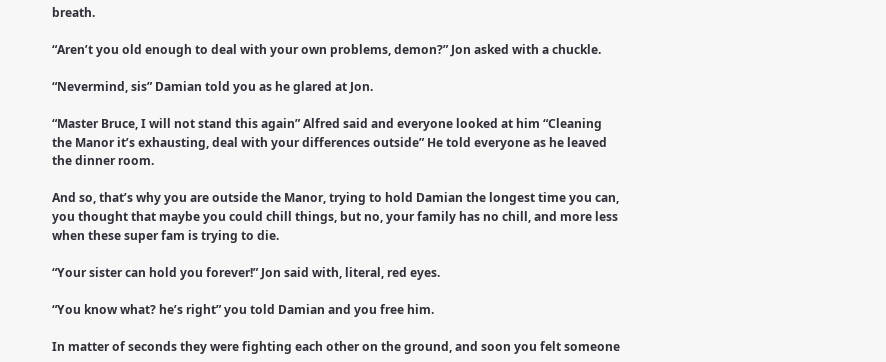breath.

“Aren’t you old enough to deal with your own problems, demon?” Jon asked with a chuckle.

“Nevermind, sis” Damian told you as he glared at Jon.

“Master Bruce, I will not stand this again” Alfred said and everyone looked at him “Cleaning the Manor it’s exhausting, deal with your differences outside” He told everyone as he leaved the dinner room.

And so, that’s why you are outside the Manor, trying to hold Damian the longest time you can, you thought that maybe you could chill things, but no, your family has no chill, and more less when these super fam is trying to die.

“Your sister can hold you forever!” Jon said with, literal, red eyes.

“You know what? he’s right” you told Damian and you free him.

In matter of seconds they were fighting each other on the ground, and soon you felt someone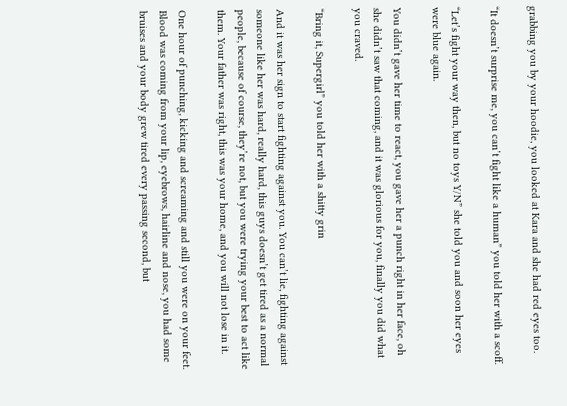grabbing you by your hoodie, you looked at Kara and she had red eyes too.

“It doesn’t surprise me, you can’t fight like a human” you told her with a scoff.

“Let’s fight your way then, but no toys Y/N” she told you and soon her eyes were blue again.

You didn’t gave her time to react, you gave her a punch right in her face, oh she didn’t saw that coming, and it was glorious for you, finally you did what you craved.

“Bring it, Supergirl” you told her with a shitty grin

And it was her sign to start fighting against you. You can’t lie, fighting against someone like her was hard, really hard, this guys doesn’t get tired as a normal people, because of course, they’re not, but you were trying your best to act like them. Your father was right, this was your home, and you will not lose in it.

One hour of punching, kicking and screaming and still you were on your feet. Blood was coming from your lip, eyebrows, hairline and nose, you had some bruises and your body grew tired every passing second, but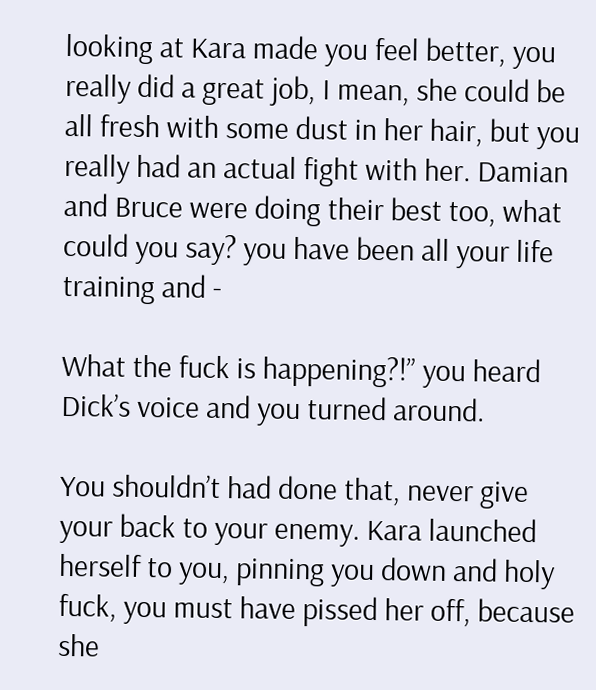looking at Kara made you feel better, you really did a great job, I mean, she could be all fresh with some dust in her hair, but you really had an actual fight with her. Damian and Bruce were doing their best too, what could you say? you have been all your life training and -

What the fuck is happening?!” you heard Dick’s voice and you turned around.

You shouldn’t had done that, never give your back to your enemy. Kara launched herself to you, pinning you down and holy fuck, you must have pissed her off, because she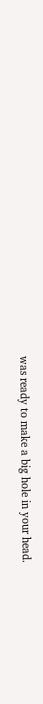was ready to make a big hole in your head.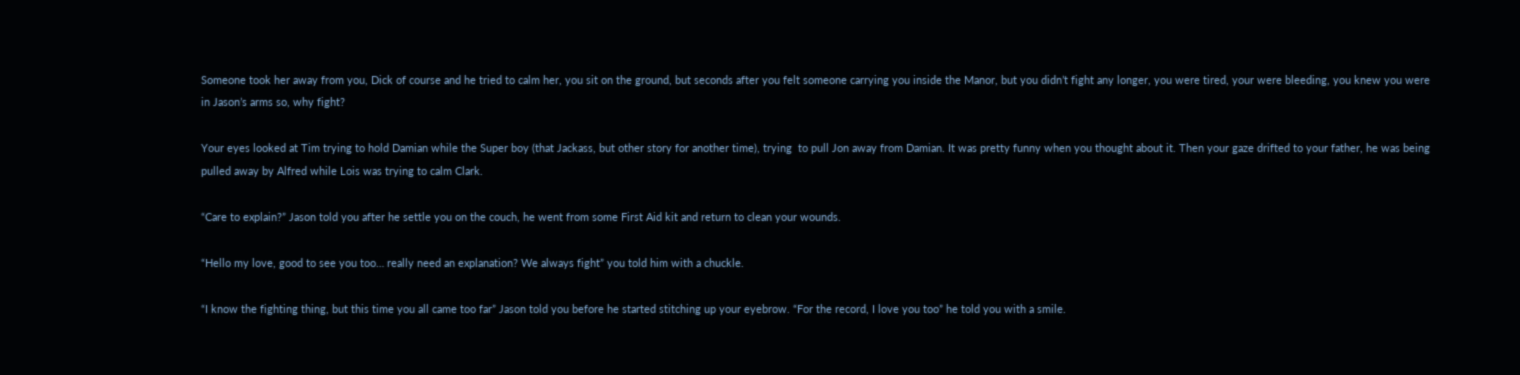Someone took her away from you, Dick of course and he tried to calm her, you sit on the ground, but seconds after you felt someone carrying you inside the Manor, but you didn’t fight any longer, you were tired, your were bleeding, you knew you were in Jason’s arms so, why fight?

Your eyes looked at Tim trying to hold Damian while the Super boy (that Jackass, but other story for another time), trying  to pull Jon away from Damian. It was pretty funny when you thought about it. Then your gaze drifted to your father, he was being pulled away by Alfred while Lois was trying to calm Clark.

“Care to explain?” Jason told you after he settle you on the couch, he went from some First Aid kit and return to clean your wounds.

“Hello my love, good to see you too… really need an explanation? We always fight” you told him with a chuckle.

“I know the fighting thing, but this time you all came too far” Jason told you before he started stitching up your eyebrow. “For the record, I love you too” he told you with a smile.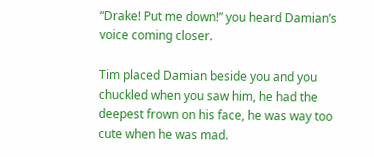“Drake! Put me down!” you heard Damian’s voice coming closer.

Tim placed Damian beside you and you chuckled when you saw him, he had the deepest frown on his face, he was way too cute when he was mad.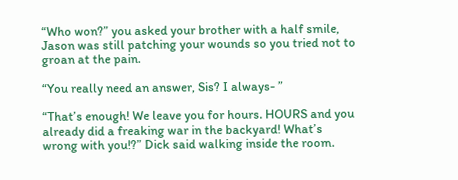“Who won?” you asked your brother with a half smile, Jason was still patching your wounds so you tried not to groan at the pain.

“You really need an answer, Sis? I always- ”

“That’s enough! We leave you for hours. HOURS and you already did a freaking war in the backyard! What’s wrong with you!?” Dick said walking inside the room.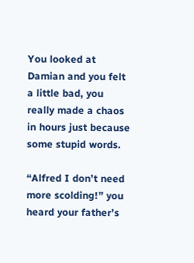You looked at Damian and you felt a little bad, you really made a chaos in hours just because some stupid words.

“Alfred I don’t need more scolding!” you heard your father’s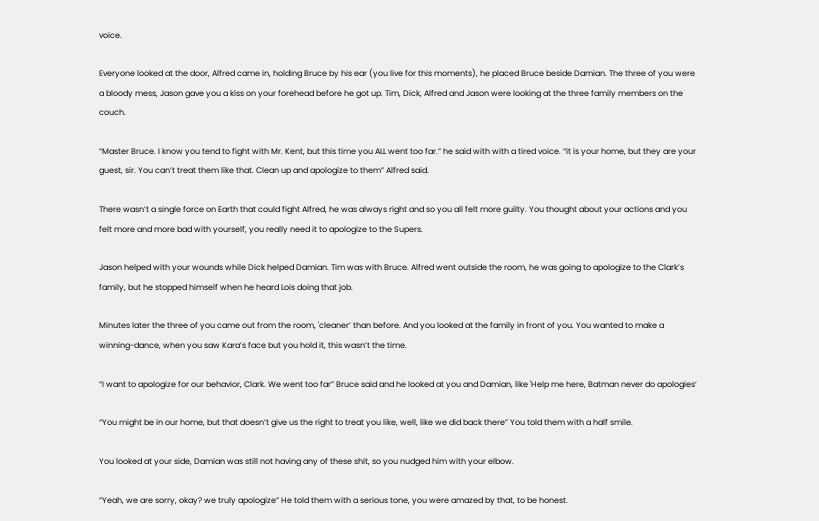voice.

Everyone looked at the door, Alfred came in, holding Bruce by his ear (you live for this moments), he placed Bruce beside Damian. The three of you were a bloody mess, Jason gave you a kiss on your forehead before he got up. Tim, Dick, Alfred and Jason were looking at the three family members on the couch.

“Master Bruce. I know you tend to fight with Mr. Kent, but this time you ALL went too far.” he said with with a tired voice. “it is your home, but they are your guest, sir. You can’t treat them like that. Clean up and apologize to them” Alfred said.

There wasn’t a single force on Earth that could fight Alfred, he was always right and so you all felt more guilty. You thought about your actions and you felt more and more bad with yourself, you really need it to apologize to the Supers.

Jason helped with your wounds while Dick helped Damian. Tim was with Bruce. Alfred went outside the room, he was going to apologize to the Clark’s family, but he stopped himself when he heard Lois doing that job.

Minutes later the three of you came out from the room, 'cleaner’ than before. And you looked at the family in front of you. You wanted to make a winning-dance, when you saw Kara’s face but you hold it, this wasn’t the time.

“I want to apologize for our behavior, Clark. We went too far” Bruce said and he looked at you and Damian, like 'Help me here, Batman never do apologies’

“You might be in our home, but that doesn’t give us the right to treat you like, well, like we did back there” You told them with a half smile.

You looked at your side, Damian was still not having any of these shit, so you nudged him with your elbow.

“Yeah, we are sorry, okay? we truly apologize” He told them with a serious tone, you were amazed by that, to be honest.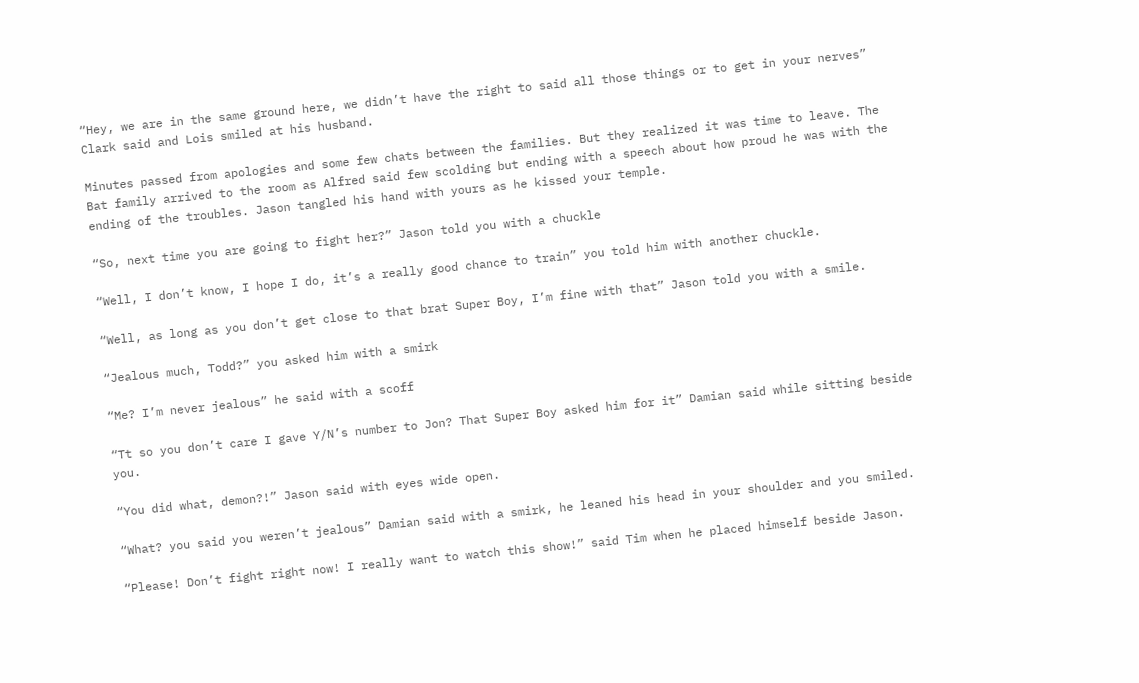“Hey, we are in the same ground here, we didn’t have the right to said all those things or to get in your nerves” Clark said and Lois smiled at his husband.

Minutes passed from apologies and some few chats between the families. But they realized it was time to leave. The Bat family arrived to the room as Alfred said few scolding but ending with a speech about how proud he was with the ending of the troubles. Jason tangled his hand with yours as he kissed your temple.

“So, next time you are going to fight her?” Jason told you with a chuckle

“Well, I don’t know, I hope I do, it’s a really good chance to train” you told him with another chuckle.

“Well, as long as you don’t get close to that brat Super Boy, I’m fine with that” Jason told you with a smile.

“Jealous much, Todd?” you asked him with a smirk

“Me? I’m never jealous” he said with a scoff

“Tt so you don’t care I gave Y/N’s number to Jon? That Super Boy asked him for it” Damian said while sitting beside you.

“You did what, demon?!” Jason said with eyes wide open.

“What? you said you weren’t jealous” Damian said with a smirk, he leaned his head in your shoulder and you smiled.

“Please! Don’t fight right now! I really want to watch this show!” said Tim when he placed himself beside Jason.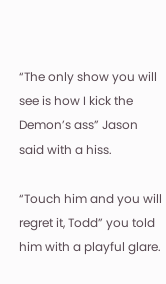“The only show you will see is how I kick the Demon’s ass” Jason said with a hiss.

“Touch him and you will regret it, Todd” you told him with a playful glare.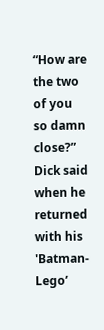“How are the two of you so damn close?” Dick said when he returned with his 'Batman- Lego’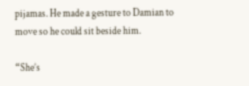pijamas. He made a gesture to Damian to move so he could sit beside him.

“She’s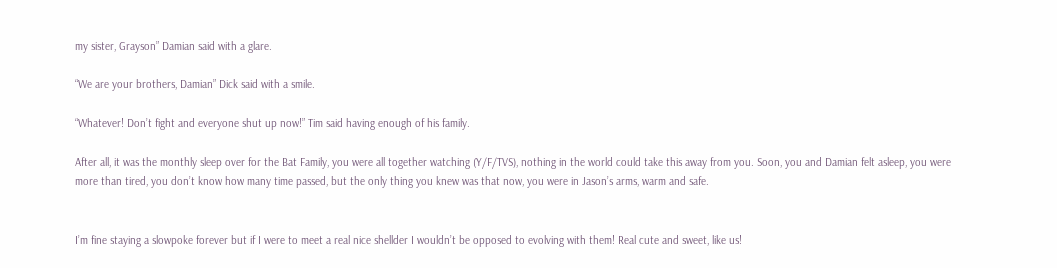my sister, Grayson” Damian said with a glare.

“We are your brothers, Damian” Dick said with a smile.

“Whatever! Don’t fight and everyone shut up now!” Tim said having enough of his family.

After all, it was the monthly sleep over for the Bat Family, you were all together watching (Y/F/TVS), nothing in the world could take this away from you. Soon, you and Damian felt asleep, you were more than tired, you don’t know how many time passed, but the only thing you knew was that now, you were in Jason’s arms, warm and safe.


I’m fine staying a slowpoke forever but if I were to meet a real nice shellder I wouldn’t be opposed to evolving with them! Real cute and sweet, like us!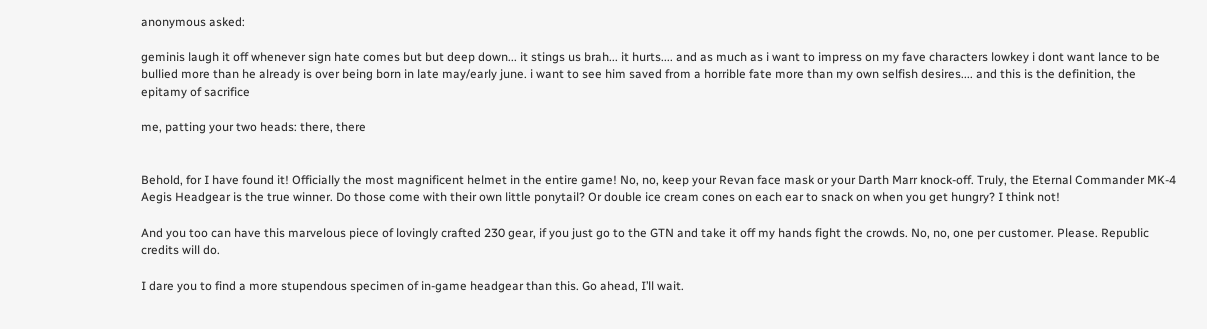anonymous asked:

geminis laugh it off whenever sign hate comes but but deep down... it stings us brah... it hurts.... and as much as i want to impress on my fave characters lowkey i dont want lance to be bullied more than he already is over being born in late may/early june. i want to see him saved from a horrible fate more than my own selfish desires.... and this is the definition, the epitamy of sacrifice

me, patting your two heads: there, there


Behold, for I have found it! Officially the most magnificent helmet in the entire game! No, no, keep your Revan face mask or your Darth Marr knock-off. Truly, the Eternal Commander MK-4 Aegis Headgear is the true winner. Do those come with their own little ponytail? Or double ice cream cones on each ear to snack on when you get hungry? I think not!

And you too can have this marvelous piece of lovingly crafted 230 gear, if you just go to the GTN and take it off my hands fight the crowds. No, no, one per customer. Please. Republic credits will do.

I dare you to find a more stupendous specimen of in-game headgear than this. Go ahead, I’ll wait.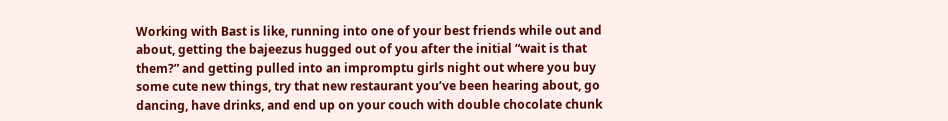Working with Bast is like, running into one of your best friends while out and about, getting the bajeezus hugged out of you after the initial “wait is that them?” and getting pulled into an impromptu girls night out where you buy some cute new things, try that new restaurant you’ve been hearing about, go dancing, have drinks, and end up on your couch with double chocolate chunk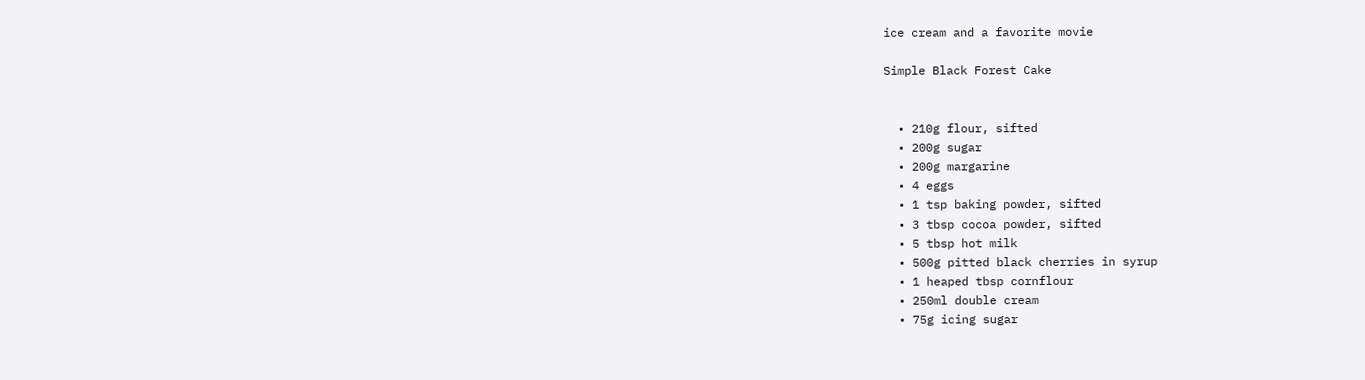ice cream and a favorite movie

Simple Black Forest Cake


  • 210g flour, sifted
  • 200g sugar
  • 200g margarine
  • 4 eggs
  • 1 tsp baking powder, sifted
  • 3 tbsp cocoa powder, sifted
  • 5 tbsp hot milk
  • 500g pitted black cherries in syrup
  • 1 heaped tbsp cornflour
  • 250ml double cream
  • 75g icing sugar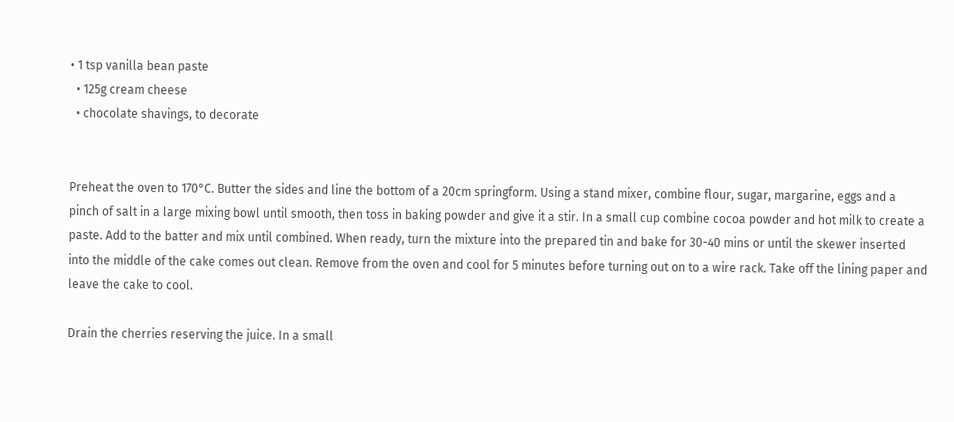• 1 tsp vanilla bean paste
  • 125g cream cheese
  • chocolate shavings, to decorate


Preheat the oven to 170°C. Butter the sides and line the bottom of a 20cm springform. Using a stand mixer, combine flour, sugar, margarine, eggs and a pinch of salt in a large mixing bowl until smooth, then toss in baking powder and give it a stir. In a small cup combine cocoa powder and hot milk to create a paste. Add to the batter and mix until combined. When ready, turn the mixture into the prepared tin and bake for 30-40 mins or until the skewer inserted into the middle of the cake comes out clean. Remove from the oven and cool for 5 minutes before turning out on to a wire rack. Take off the lining paper and leave the cake to cool.

Drain the cherries reserving the juice. In a small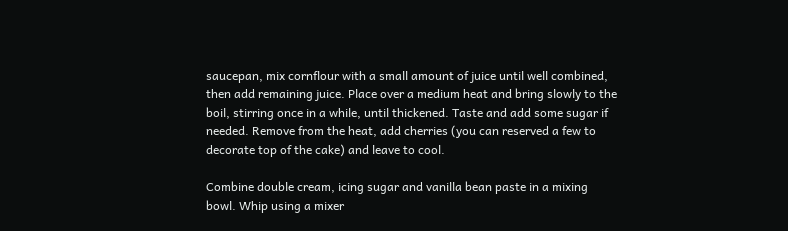saucepan, mix cornflour with a small amount of juice until well combined, then add remaining juice. Place over a medium heat and bring slowly to the boil, stirring once in a while, until thickened. Taste and add some sugar if needed. Remove from the heat, add cherries (you can reserved a few to decorate top of the cake) and leave to cool.

Combine double cream, icing sugar and vanilla bean paste in a mixing bowl. Whip using a mixer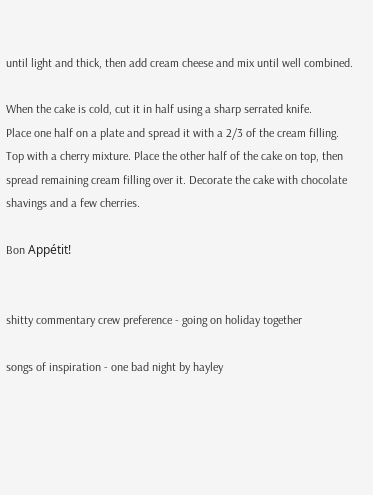until light and thick, then add cream cheese and mix until well combined.

When the cake is cold, cut it in half using a sharp serrated knife.
Place one half on a plate and spread it with a 2/3 of the cream filling. Top with a cherry mixture. Place the other half of the cake on top, then spread remaining cream filling over it. Decorate the cake with chocolate shavings and a few cherries.

Bon Appétit!


shitty commentary crew preference - going on holiday together

songs of inspiration - one bad night by hayley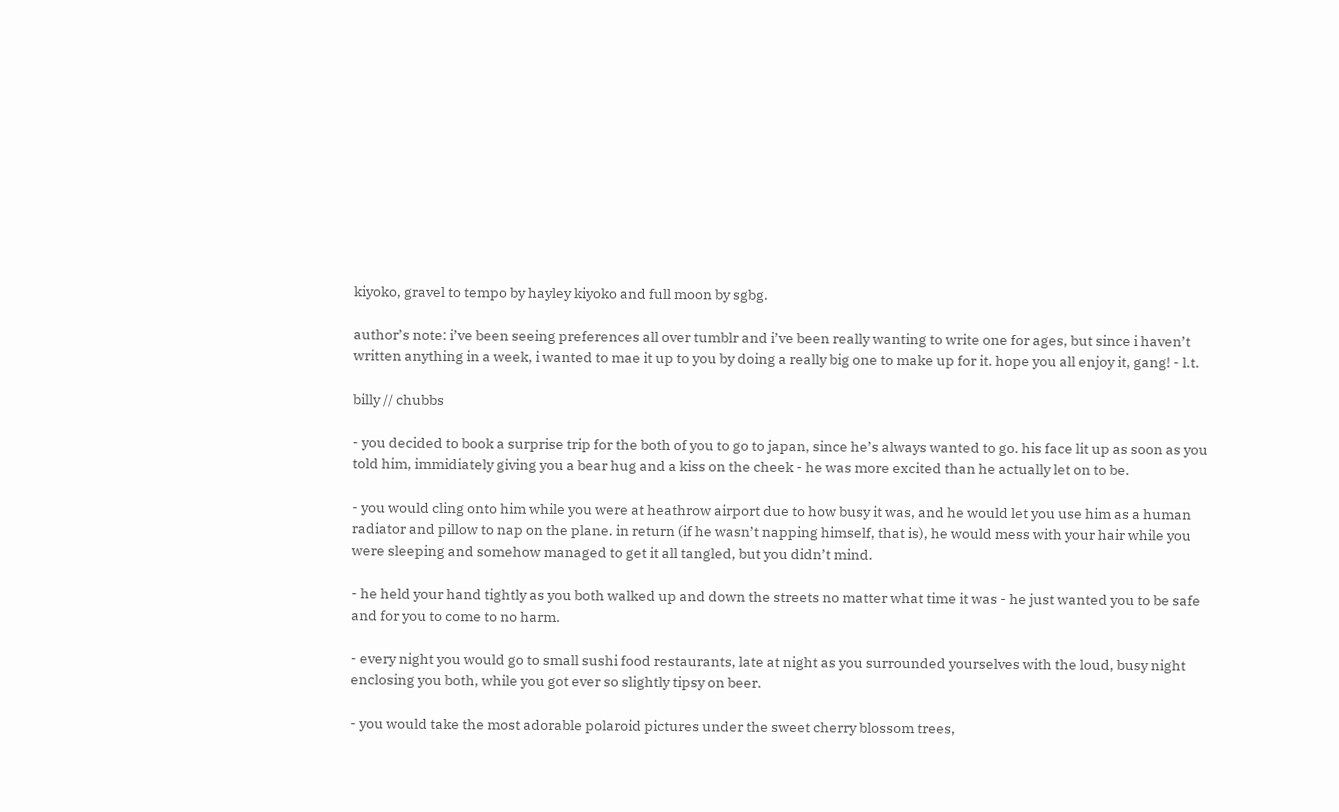kiyoko, gravel to tempo by hayley kiyoko and full moon by sgbg.

author’s note: i’ve been seeing preferences all over tumblr and i’ve been really wanting to write one for ages, but since i haven’t written anything in a week, i wanted to mae it up to you by doing a really big one to make up for it. hope you all enjoy it, gang! - l.t.

billy // chubbs

- you decided to book a surprise trip for the both of you to go to japan, since he’s always wanted to go. his face lit up as soon as you told him, immidiately giving you a bear hug and a kiss on the cheek - he was more excited than he actually let on to be.

- you would cling onto him while you were at heathrow airport due to how busy it was, and he would let you use him as a human radiator and pillow to nap on the plane. in return (if he wasn’t napping himself, that is), he would mess with your hair while you were sleeping and somehow managed to get it all tangled, but you didn’t mind.

- he held your hand tightly as you both walked up and down the streets no matter what time it was - he just wanted you to be safe and for you to come to no harm.

- every night you would go to small sushi food restaurants, late at night as you surrounded yourselves with the loud, busy night enclosing you both, while you got ever so slightly tipsy on beer.

- you would take the most adorable polaroid pictures under the sweet cherry blossom trees,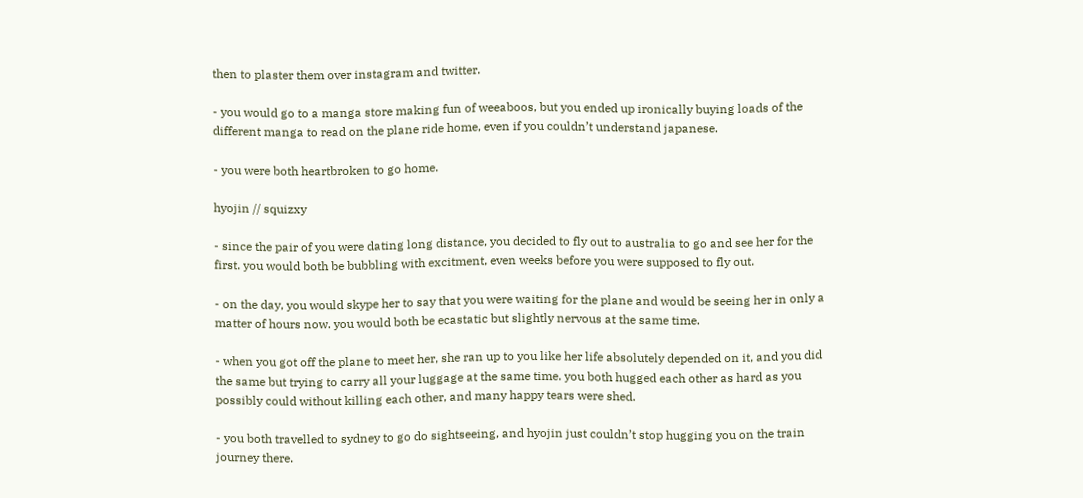then to plaster them over instagram and twitter.

- you would go to a manga store making fun of weeaboos, but you ended up ironically buying loads of the different manga to read on the plane ride home, even if you couldn’t understand japanese.

- you were both heartbroken to go home.

hyojin // squizxy

- since the pair of you were dating long distance, you decided to fly out to australia to go and see her for the first. you would both be bubbling with excitment, even weeks before you were supposed to fly out.

- on the day, you would skype her to say that you were waiting for the plane and would be seeing her in only a matter of hours now. you would both be ecastatic but slightly nervous at the same time.

- when you got off the plane to meet her, she ran up to you like her life absolutely depended on it, and you did the same but trying to carry all your luggage at the same time. you both hugged each other as hard as you possibly could without killing each other, and many happy tears were shed.

- you both travelled to sydney to go do sightseeing, and hyojin just couldn’t stop hugging you on the train journey there.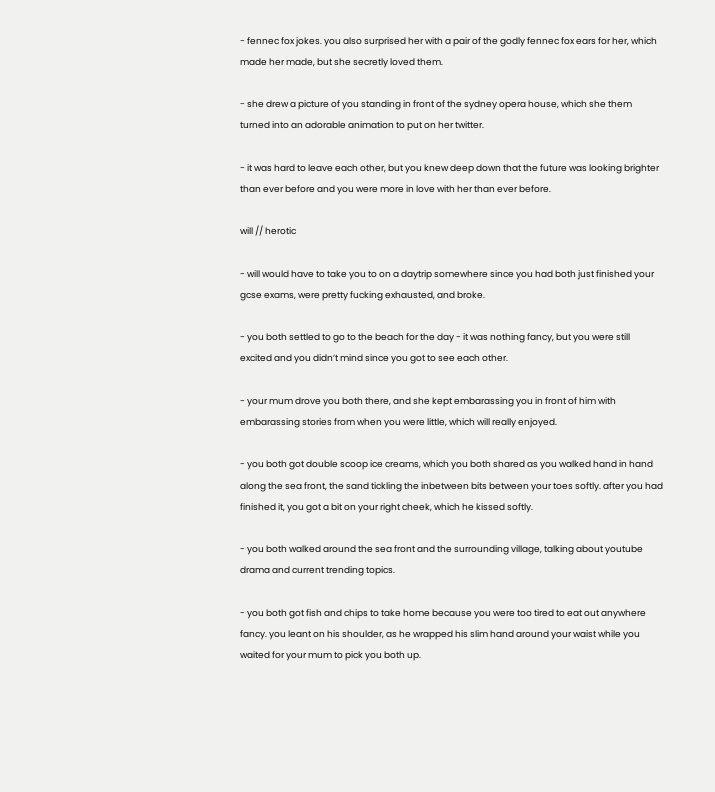- fennec fox jokes. you also surprised her with a pair of the godly fennec fox ears for her, which made her made, but she secretly loved them.

- she drew a picture of you standing in front of the sydney opera house, which she them turned into an adorable animation to put on her twitter.

- it was hard to leave each other, but you knew deep down that the future was looking brighter than ever before and you were more in love with her than ever before.

will // herotic

- will would have to take you to on a daytrip somewhere since you had both just finished your gcse exams, were pretty fucking exhausted, and broke.

- you both settled to go to the beach for the day - it was nothing fancy, but you were still excited and you didn’t mind since you got to see each other.

- your mum drove you both there, and she kept embarassing you in front of him with embarassing stories from when you were little, which will really enjoyed.

- you both got double scoop ice creams, which you both shared as you walked hand in hand along the sea front, the sand tickling the inbetween bits between your toes softly. after you had finished it, you got a bit on your right cheek, which he kissed softly.

- you both walked around the sea front and the surrounding village, talking about youtube drama and current trending topics.

- you both got fish and chips to take home because you were too tired to eat out anywhere fancy. you leant on his shoulder, as he wrapped his slim hand around your waist while you waited for your mum to pick you both up.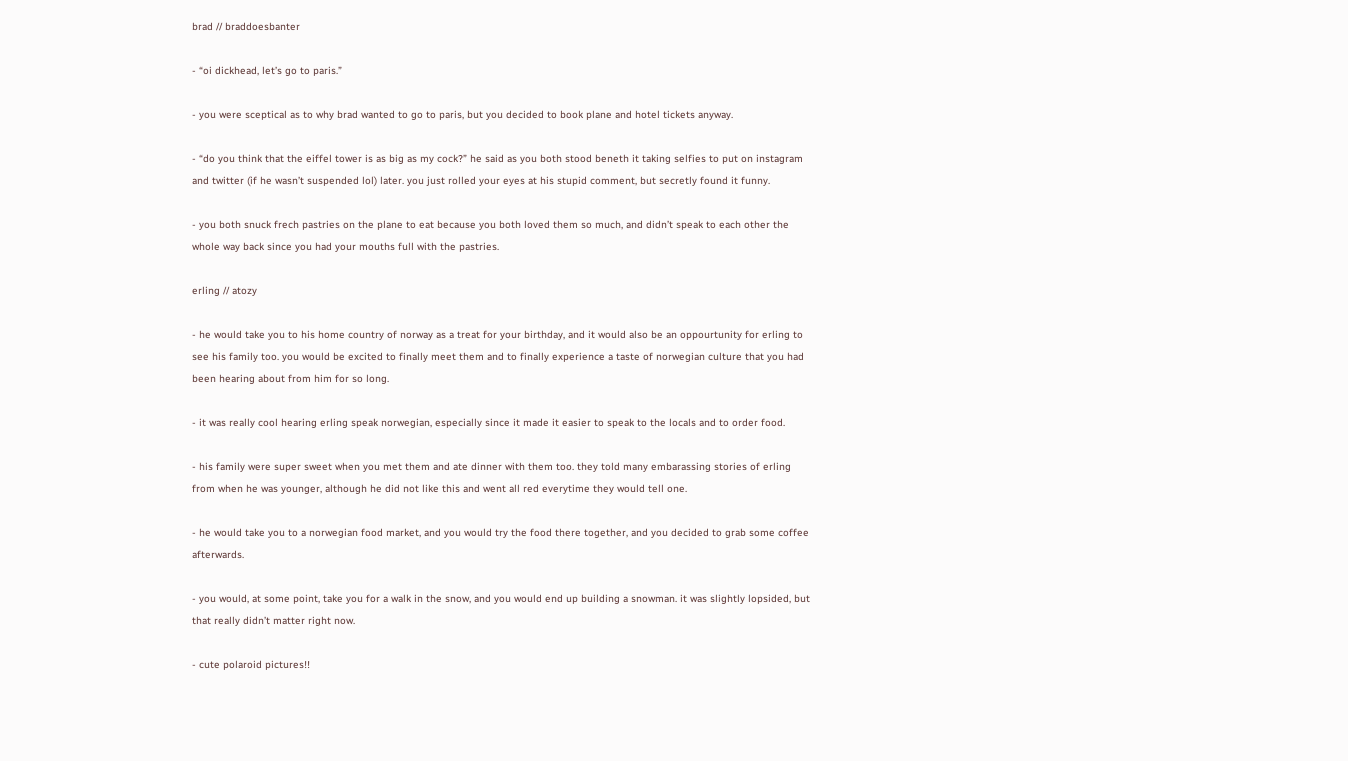brad // braddoesbanter

- “oi dickhead, let’s go to paris.”

- you were sceptical as to why brad wanted to go to paris, but you decided to book plane and hotel tickets anyway.

- “do you think that the eiffel tower is as big as my cock?” he said as you both stood beneth it taking selfies to put on instagram and twitter (if he wasn’t suspended lol) later. you just rolled your eyes at his stupid comment, but secretly found it funny.

- you both snuck frech pastries on the plane to eat because you both loved them so much, and didn’t speak to each other the whole way back since you had your mouths full with the pastries.

erling // atozy

- he would take you to his home country of norway as a treat for your birthday, and it would also be an oppourtunity for erling to see his family too. you would be excited to finally meet them and to finally experience a taste of norwegian culture that you had been hearing about from him for so long.

- it was really cool hearing erling speak norwegian, especially since it made it easier to speak to the locals and to order food.

- his family were super sweet when you met them and ate dinner with them too. they told many embarassing stories of erling from when he was younger, although he did not like this and went all red everytime they would tell one.

- he would take you to a norwegian food market, and you would try the food there together, and you decided to grab some coffee afterwards.

- you would, at some point, take you for a walk in the snow, and you would end up building a snowman. it was slightly lopsided, but that really didn’t matter right now.

- cute polaroid pictures!!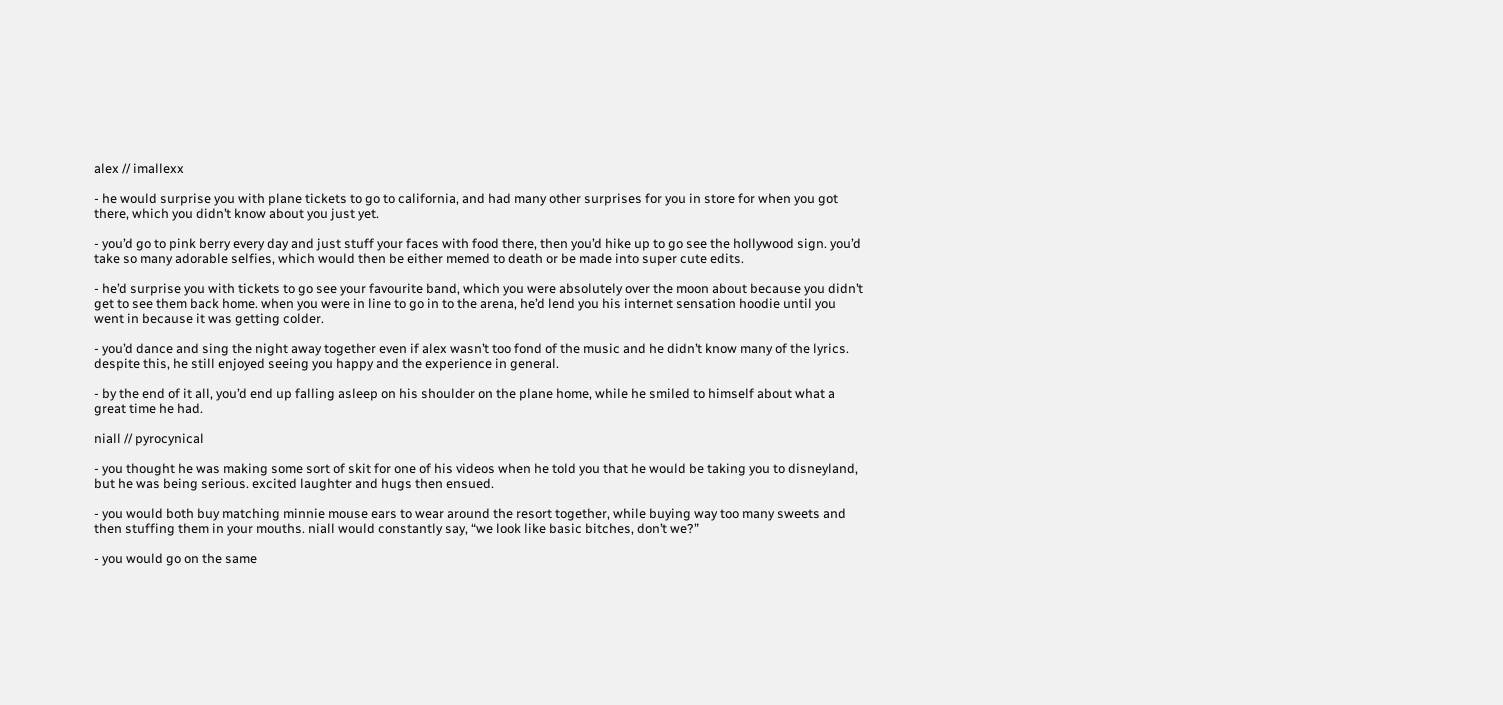alex // imallexx

- he would surprise you with plane tickets to go to california, and had many other surprises for you in store for when you got there, which you didn’t know about you just yet.

- you’d go to pink berry every day and just stuff your faces with food there, then you’d hike up to go see the hollywood sign. you’d take so many adorable selfies, which would then be either memed to death or be made into super cute edits.

- he’d surprise you with tickets to go see your favourite band, which you were absolutely over the moon about because you didn’t get to see them back home. when you were in line to go in to the arena, he’d lend you his internet sensation hoodie until you went in because it was getting colder.

- you’d dance and sing the night away together even if alex wasn’t too fond of the music and he didn’t know many of the lyrics. despite this, he still enjoyed seeing you happy and the experience in general.

- by the end of it all, you’d end up falling asleep on his shoulder on the plane home, while he smiled to himself about what a great time he had.

niall // pyrocynical

- you thought he was making some sort of skit for one of his videos when he told you that he would be taking you to disneyland, but he was being serious. excited laughter and hugs then ensued.

- you would both buy matching minnie mouse ears to wear around the resort together, while buying way too many sweets and then stuffing them in your mouths. niall would constantly say, “we look like basic bitches, don’t we?”

- you would go on the same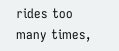rides too many times,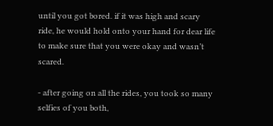until you got bored. if it was high and scary ride, he would hold onto your hand for dear life to make sure that you were okay and wasn’t scared.

- after going on all the rides, you took so many selfies of you both,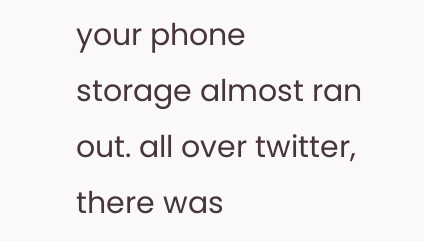your phone storage almost ran out. all over twitter, there was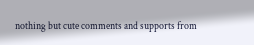nothing but cute comments and supports from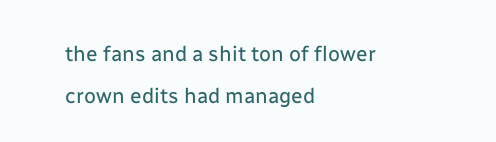the fans and a shit ton of flower crown edits had managed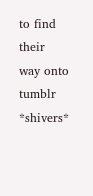to find their way onto tumblr *shivers*